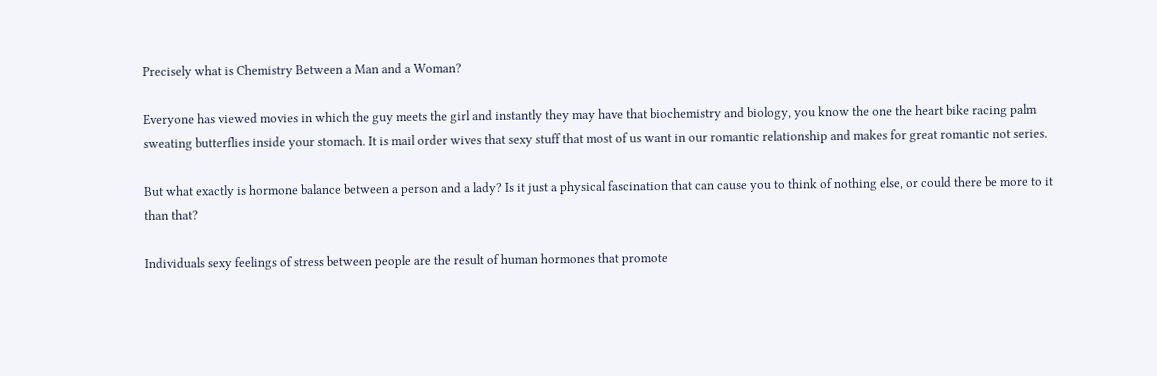Precisely what is Chemistry Between a Man and a Woman?

Everyone has viewed movies in which the guy meets the girl and instantly they may have that biochemistry and biology, you know the one the heart bike racing palm sweating butterflies inside your stomach. It is mail order wives that sexy stuff that most of us want in our romantic relationship and makes for great romantic not series.

But what exactly is hormone balance between a person and a lady? Is it just a physical fascination that can cause you to think of nothing else, or could there be more to it than that?

Individuals sexy feelings of stress between people are the result of human hormones that promote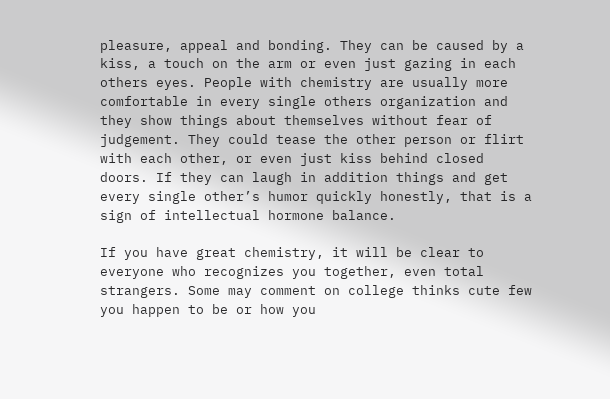pleasure, appeal and bonding. They can be caused by a kiss, a touch on the arm or even just gazing in each others eyes. People with chemistry are usually more comfortable in every single others organization and they show things about themselves without fear of judgement. They could tease the other person or flirt with each other, or even just kiss behind closed doors. If they can laugh in addition things and get every single other’s humor quickly honestly, that is a sign of intellectual hormone balance.

If you have great chemistry, it will be clear to everyone who recognizes you together, even total strangers. Some may comment on college thinks cute few you happen to be or how you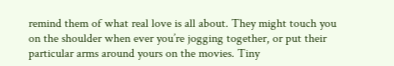remind them of what real love is all about. They might touch you on the shoulder when ever you’re jogging together, or put their particular arms around yours on the movies. Tiny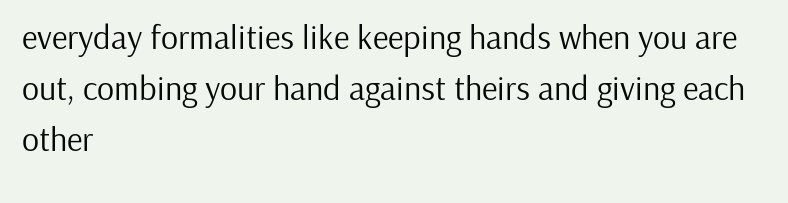everyday formalities like keeping hands when you are out, combing your hand against theirs and giving each other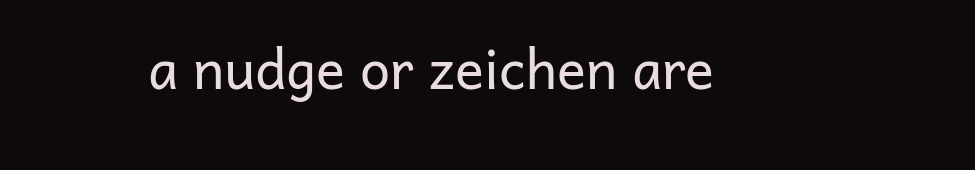a nudge or zeichen are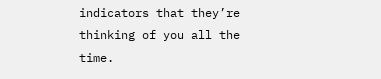indicators that they’re thinking of you all the time.